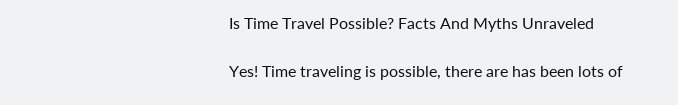Is Time Travel Possible? Facts And Myths Unraveled

Yes! Time traveling is possible, there are has been lots of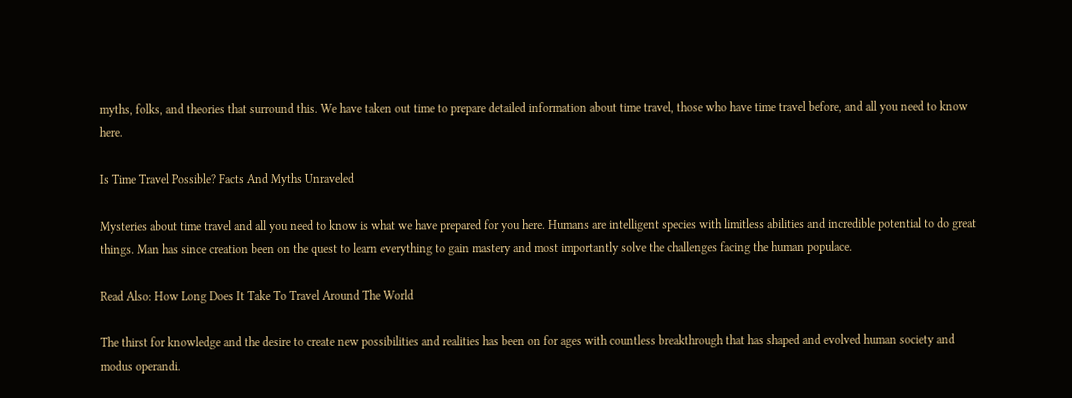myths, folks, and theories that surround this. We have taken out time to prepare detailed information about time travel, those who have time travel before, and all you need to know here.

Is Time Travel Possible? Facts And Myths Unraveled

Mysteries about time travel and all you need to know is what we have prepared for you here. Humans are intelligent species with limitless abilities and incredible potential to do great things. Man has since creation been on the quest to learn everything to gain mastery and most importantly solve the challenges facing the human populace.

Read Also: How Long Does It Take To Travel Around The World

The thirst for knowledge and the desire to create new possibilities and realities has been on for ages with countless breakthrough that has shaped and evolved human society and modus operandi.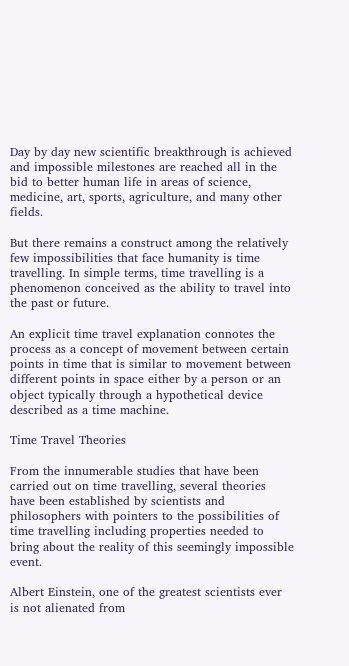Day by day new scientific breakthrough is achieved and impossible milestones are reached all in the bid to better human life in areas of science, medicine, art, sports, agriculture, and many other fields.

But there remains a construct among the relatively few impossibilities that face humanity is time travelling. In simple terms, time travelling is a phenomenon conceived as the ability to travel into the past or future.

An explicit time travel explanation connotes the process as a concept of movement between certain points in time that is similar to movement between different points in space either by a person or an object typically through a hypothetical device described as a time machine.

Time Travel Theories

From the innumerable studies that have been carried out on time travelling, several theories have been established by scientists and philosophers with pointers to the possibilities of time travelling including properties needed to bring about the reality of this seemingly impossible event.

Albert Einstein, one of the greatest scientists ever is not alienated from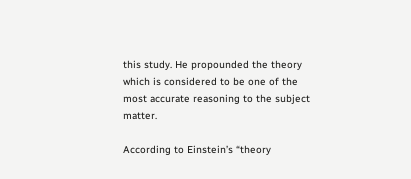this study. He propounded the theory which is considered to be one of the most accurate reasoning to the subject matter.

According to Einstein’s “theory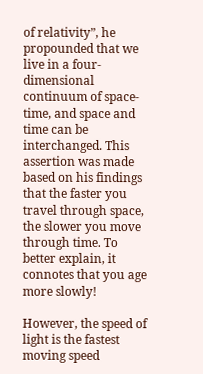of relativity”, he propounded that we live in a four-dimensional continuum of space-time, and space and time can be interchanged. This assertion was made based on his findings that the faster you travel through space, the slower you move through time. To better explain, it connotes that you age more slowly!

However, the speed of light is the fastest moving speed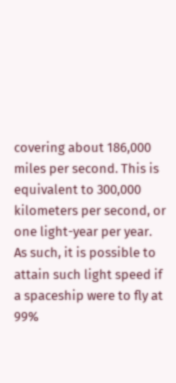covering about 186,000 miles per second. This is equivalent to 300,000 kilometers per second, or one light-year per year. As such, it is possible to attain such light speed if a spaceship were to fly at 99%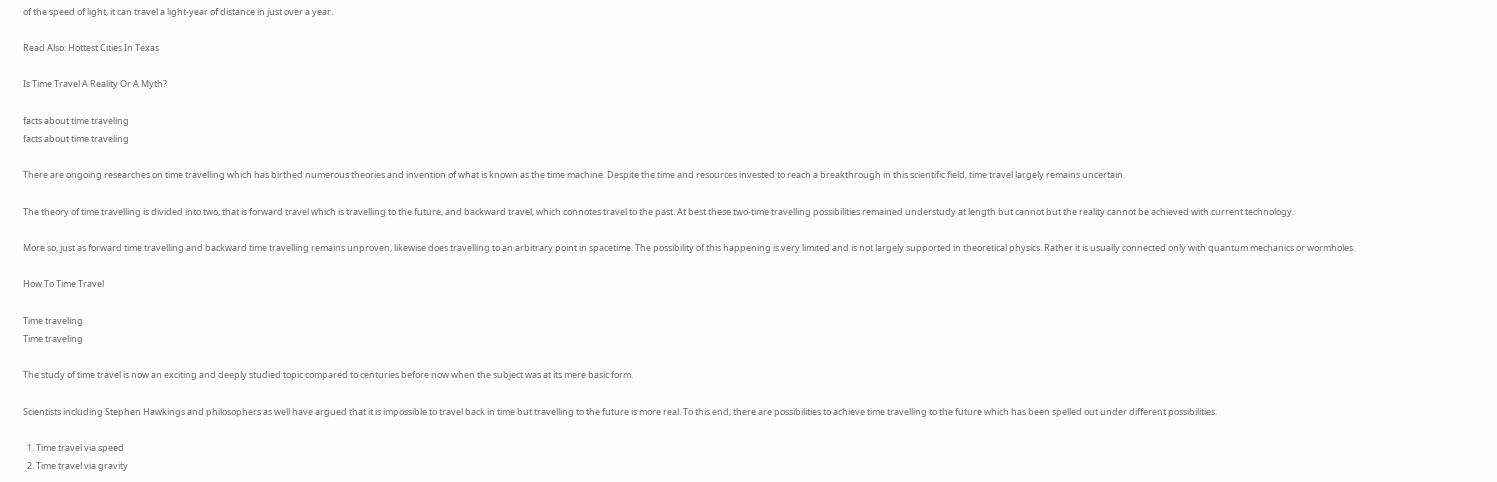of the speed of light, it can travel a light-year of distance in just over a year.

Read Also: Hottest Cities In Texas

Is Time Travel A Reality Or A Myth?

facts about time traveling
facts about time traveling

There are ongoing researches on time travelling which has birthed numerous theories and invention of what is known as the time machine. Despite the time and resources invested to reach a breakthrough in this scientific field, time travel largely remains uncertain.

The theory of time travelling is divided into two, that is forward travel which is travelling to the future, and backward travel, which connotes travel to the past. At best these two-time travelling possibilities remained understudy at length but cannot but the reality cannot be achieved with current technology.

More so, just as forward time travelling and backward time travelling remains unproven, likewise does travelling to an arbitrary point in spacetime. The possibility of this happening is very limited and is not largely supported in theoretical physics. Rather it is usually connected only with quantum mechanics or wormholes.

How To Time Travel

Time traveling
Time traveling

The study of time travel is now an exciting and deeply studied topic compared to centuries before now when the subject was at its mere basic form.

Scientists including Stephen Hawkings and philosophers as well have argued that it is impossible to travel back in time but travelling to the future is more real. To this end, there are possibilities to achieve time travelling to the future which has been spelled out under different possibilities.

  1. Time travel via speed
  2. Time travel via gravity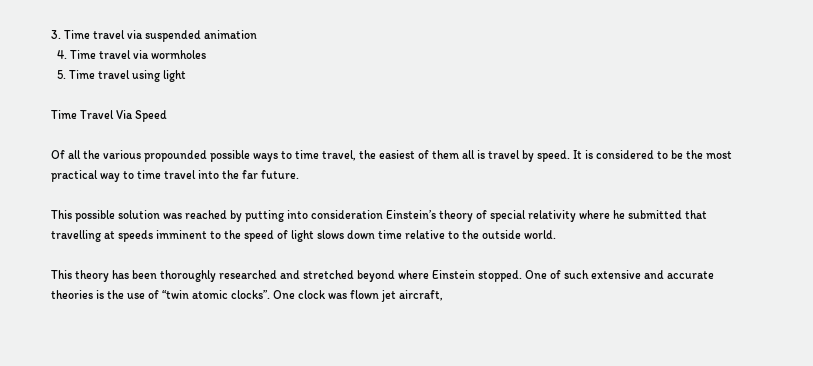3. Time travel via suspended animation
  4. Time travel via wormholes
  5. Time travel using light

Time Travel Via Speed

Of all the various propounded possible ways to time travel, the easiest of them all is travel by speed. It is considered to be the most practical way to time travel into the far future.

This possible solution was reached by putting into consideration Einstein’s theory of special relativity where he submitted that travelling at speeds imminent to the speed of light slows down time relative to the outside world.

This theory has been thoroughly researched and stretched beyond where Einstein stopped. One of such extensive and accurate theories is the use of “twin atomic clocks”. One clock was flown jet aircraft,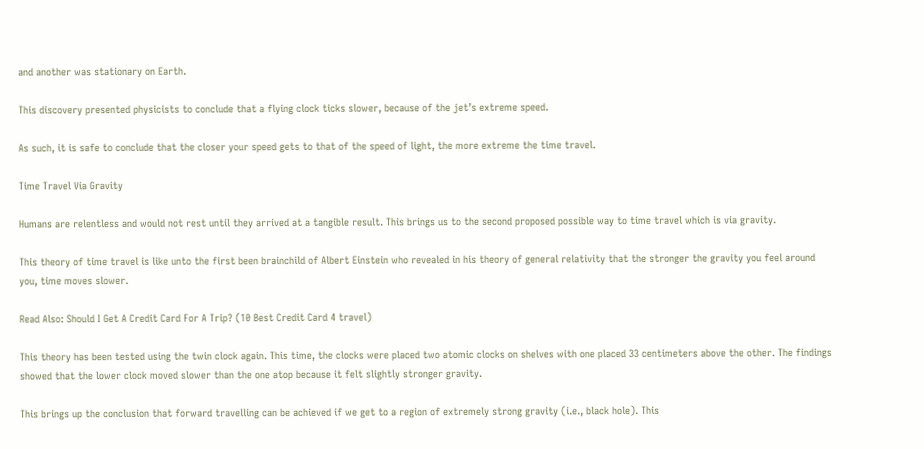and another was stationary on Earth.

This discovery presented physicists to conclude that a flying clock ticks slower, because of the jet’s extreme speed.

As such, it is safe to conclude that the closer your speed gets to that of the speed of light, the more extreme the time travel.

Time Travel Via Gravity

Humans are relentless and would not rest until they arrived at a tangible result. This brings us to the second proposed possible way to time travel which is via gravity.

This theory of time travel is like unto the first been brainchild of Albert Einstein who revealed in his theory of general relativity that the stronger the gravity you feel around you, time moves slower.

Read Also: Should I Get A Credit Card For A Trip? (10 Best Credit Card 4 travel)

This theory has been tested using the twin clock again. This time, the clocks were placed two atomic clocks on shelves with one placed 33 centimeters above the other. The findings showed that the lower clock moved slower than the one atop because it felt slightly stronger gravity.

This brings up the conclusion that forward travelling can be achieved if we get to a region of extremely strong gravity (i.e., black hole). This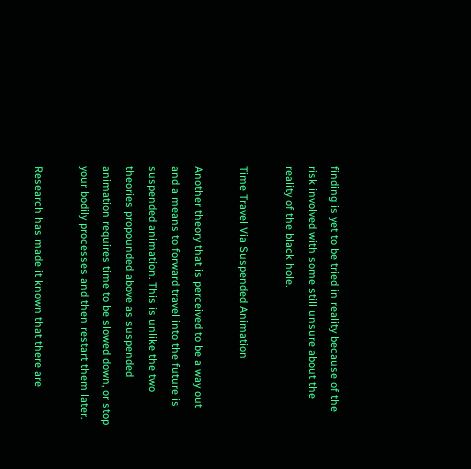finding is yet to be tried in reality because of the risk involved with some still unsure about the reality of the black hole.

Time Travel Via Suspended Animation

Another theory that is perceived to be a way out and a means to forward travel into the future is suspended animation. This is unlike the two theories propounded above as suspended animation requires time to be slowed down, or stop your bodily processes and then restart them later.

Research has made it known that there are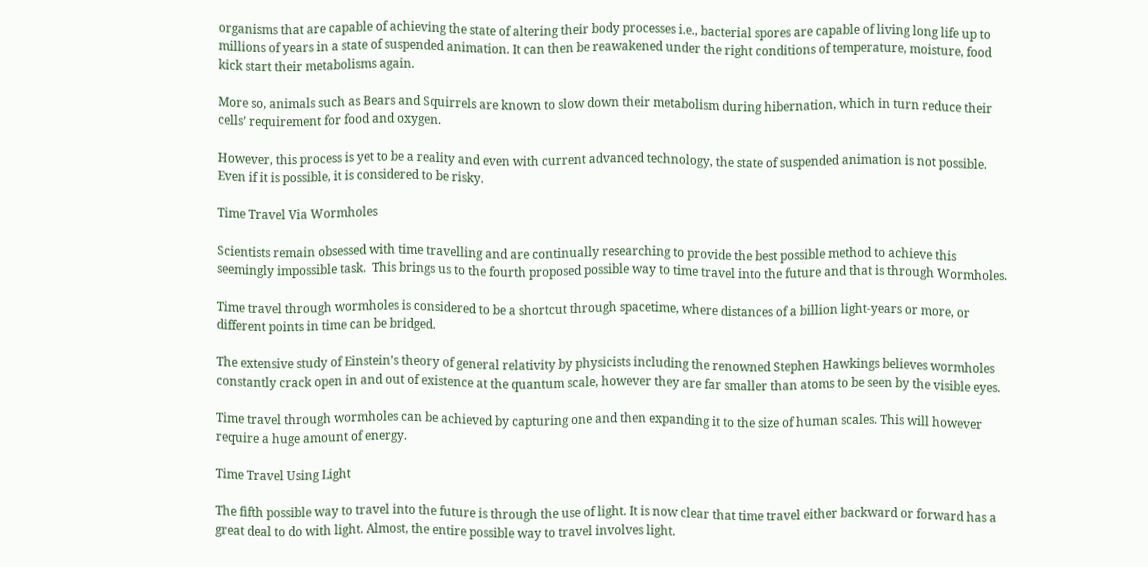organisms that are capable of achieving the state of altering their body processes i.e., bacterial spores are capable of living long life up to millions of years in a state of suspended animation. It can then be reawakened under the right conditions of temperature, moisture, food kick start their metabolisms again.

More so, animals such as Bears and Squirrels are known to slow down their metabolism during hibernation, which in turn reduce their cells’ requirement for food and oxygen.

However, this process is yet to be a reality and even with current advanced technology, the state of suspended animation is not possible. Even if it is possible, it is considered to be risky.

Time Travel Via Wormholes

Scientists remain obsessed with time travelling and are continually researching to provide the best possible method to achieve this seemingly impossible task.  This brings us to the fourth proposed possible way to time travel into the future and that is through Wormholes.

Time travel through wormholes is considered to be a shortcut through spacetime, where distances of a billion light-years or more, or different points in time can be bridged.

The extensive study of Einstein’s theory of general relativity by physicists including the renowned Stephen Hawkings believes wormholes constantly crack open in and out of existence at the quantum scale, however they are far smaller than atoms to be seen by the visible eyes.

Time travel through wormholes can be achieved by capturing one and then expanding it to the size of human scales. This will however require a huge amount of energy.

Time Travel Using Light

The fifth possible way to travel into the future is through the use of light. It is now clear that time travel either backward or forward has a great deal to do with light. Almost, the entire possible way to travel involves light.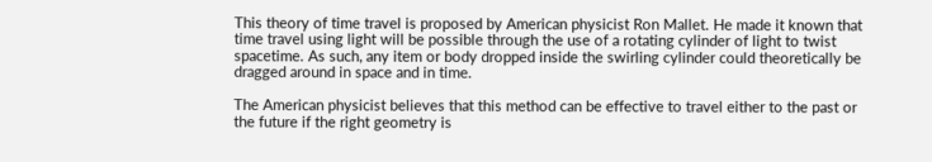This theory of time travel is proposed by American physicist Ron Mallet. He made it known that time travel using light will be possible through the use of a rotating cylinder of light to twist spacetime. As such, any item or body dropped inside the swirling cylinder could theoretically be dragged around in space and in time.

The American physicist believes that this method can be effective to travel either to the past or the future if the right geometry is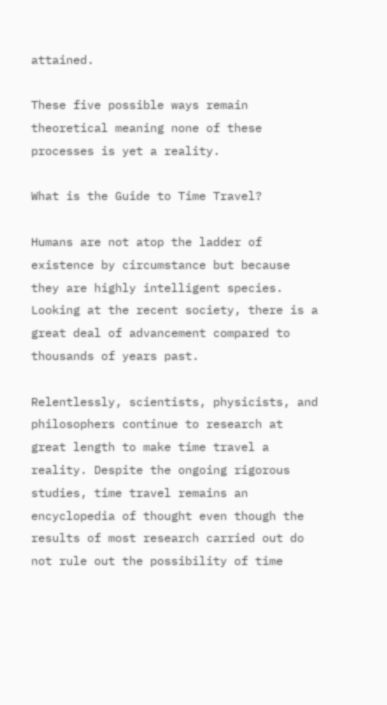attained.

These five possible ways remain theoretical meaning none of these processes is yet a reality.

What is the Guide to Time Travel?

Humans are not atop the ladder of existence by circumstance but because they are highly intelligent species. Looking at the recent society, there is a great deal of advancement compared to thousands of years past.

Relentlessly, scientists, physicists, and philosophers continue to research at great length to make time travel a reality. Despite the ongoing rigorous studies, time travel remains an encyclopedia of thought even though the results of most research carried out do not rule out the possibility of time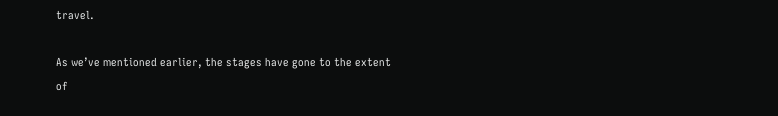travel.

As we’ve mentioned earlier, the stages have gone to the extent of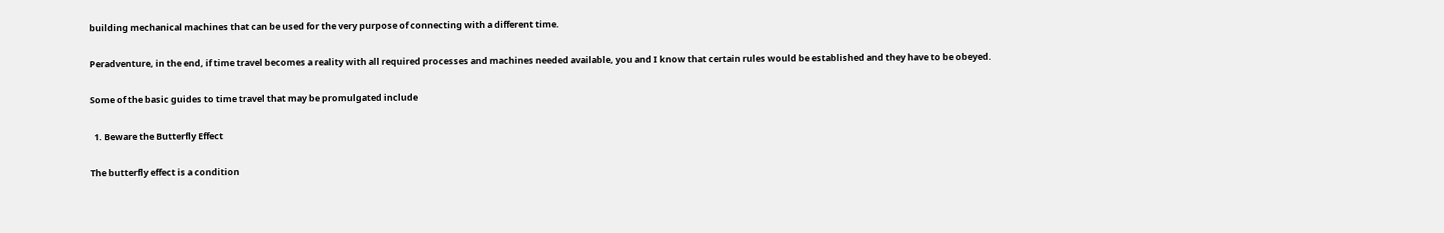building mechanical machines that can be used for the very purpose of connecting with a different time.

Peradventure, in the end, if time travel becomes a reality with all required processes and machines needed available, you and I know that certain rules would be established and they have to be obeyed.

Some of the basic guides to time travel that may be promulgated include

  1. Beware the Butterfly Effect

The butterfly effect is a condition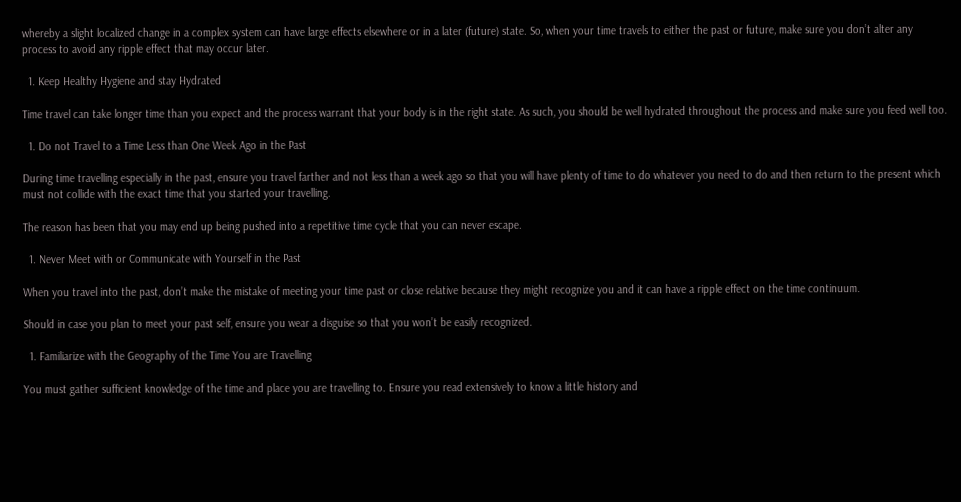whereby a slight localized change in a complex system can have large effects elsewhere or in a later (future) state. So, when your time travels to either the past or future, make sure you don’t alter any process to avoid any ripple effect that may occur later.

  1. Keep Healthy Hygiene and stay Hydrated

Time travel can take longer time than you expect and the process warrant that your body is in the right state. As such, you should be well hydrated throughout the process and make sure you feed well too.

  1. Do not Travel to a Time Less than One Week Ago in the Past

During time travelling especially in the past, ensure you travel farther and not less than a week ago so that you will have plenty of time to do whatever you need to do and then return to the present which must not collide with the exact time that you started your travelling.

The reason has been that you may end up being pushed into a repetitive time cycle that you can never escape.

  1. Never Meet with or Communicate with Yourself in the Past

When you travel into the past, don’t make the mistake of meeting your time past or close relative because they might recognize you and it can have a ripple effect on the time continuum.

Should in case you plan to meet your past self, ensure you wear a disguise so that you won’t be easily recognized.

  1. Familiarize with the Geography of the Time You are Travelling

You must gather sufficient knowledge of the time and place you are travelling to. Ensure you read extensively to know a little history and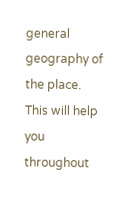general geography of the place. This will help you throughout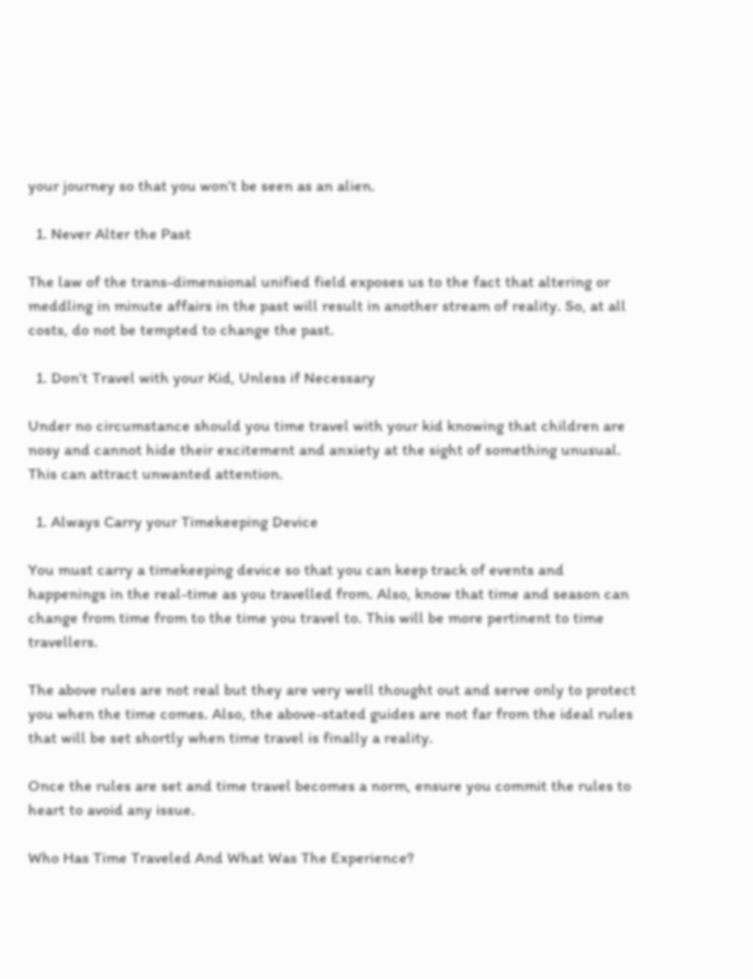your journey so that you won’t be seen as an alien.

  1. Never Alter the Past

The law of the trans-dimensional unified field exposes us to the fact that altering or meddling in minute affairs in the past will result in another stream of reality. So, at all costs, do not be tempted to change the past.

  1. Don’t Travel with your Kid, Unless if Necessary

Under no circumstance should you time travel with your kid knowing that children are nosy and cannot hide their excitement and anxiety at the sight of something unusual. This can attract unwanted attention.

  1. Always Carry your Timekeeping Device

You must carry a timekeeping device so that you can keep track of events and happenings in the real-time as you travelled from. Also, know that time and season can change from time from to the time you travel to. This will be more pertinent to time travellers.

The above rules are not real but they are very well thought out and serve only to protect you when the time comes. Also, the above-stated guides are not far from the ideal rules that will be set shortly when time travel is finally a reality.

Once the rules are set and time travel becomes a norm, ensure you commit the rules to heart to avoid any issue.

Who Has Time Traveled And What Was The Experience?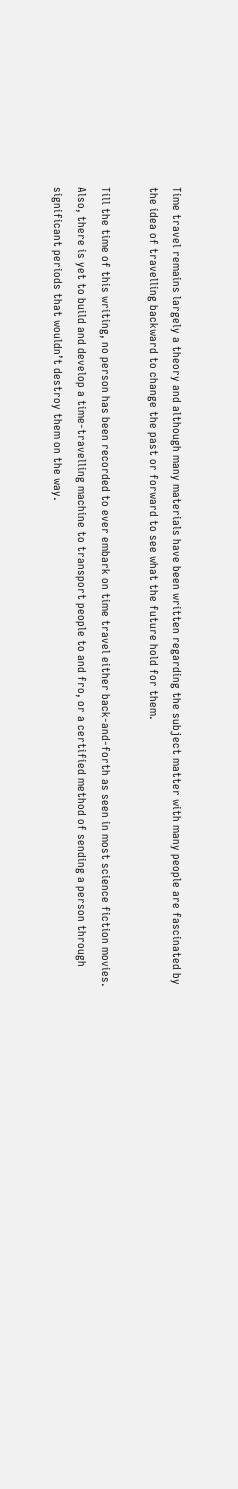Time travel remains largely a theory and although many materials have been written regarding the subject matter with many people are fascinated by the idea of travelling backward to change the past or forward to see what the future hold for them.

Till the time of this writing, no person has been recorded to ever embark on time travel either back-and-forth as seen in most science fiction movies. Also, there is yet to build and develop a time-travelling machine to transport people to and fro, or a certified method of sending a person through significant periods that wouldn’t destroy them on the way.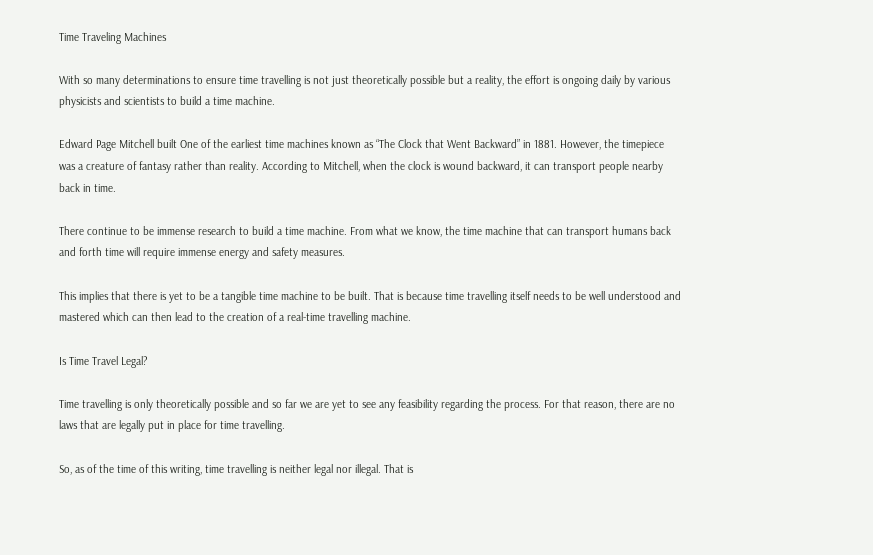Time Traveling Machines

With so many determinations to ensure time travelling is not just theoretically possible but a reality, the effort is ongoing daily by various physicists and scientists to build a time machine.

Edward Page Mitchell built One of the earliest time machines known as “The Clock that Went Backward” in 1881. However, the timepiece was a creature of fantasy rather than reality. According to Mitchell, when the clock is wound backward, it can transport people nearby back in time.

There continue to be immense research to build a time machine. From what we know, the time machine that can transport humans back and forth time will require immense energy and safety measures.

This implies that there is yet to be a tangible time machine to be built. That is because time travelling itself needs to be well understood and mastered which can then lead to the creation of a real-time travelling machine.

Is Time Travel Legal?

Time travelling is only theoretically possible and so far we are yet to see any feasibility regarding the process. For that reason, there are no laws that are legally put in place for time travelling.

So, as of the time of this writing, time travelling is neither legal nor illegal. That is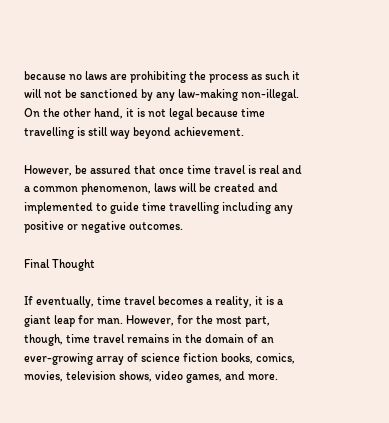because no laws are prohibiting the process as such it will not be sanctioned by any law-making non-illegal. On the other hand, it is not legal because time travelling is still way beyond achievement.

However, be assured that once time travel is real and a common phenomenon, laws will be created and implemented to guide time travelling including any positive or negative outcomes.

Final Thought

If eventually, time travel becomes a reality, it is a giant leap for man. However, for the most part, though, time travel remains in the domain of an ever-growing array of science fiction books, comics, movies, television shows, video games, and more.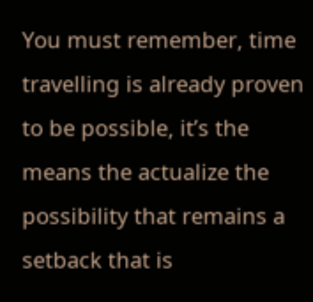You must remember, time travelling is already proven to be possible, it’s the means the actualize the possibility that remains a setback that is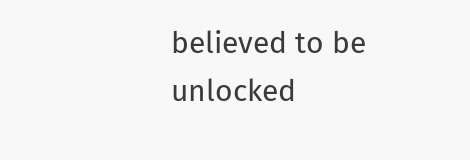believed to be unlocked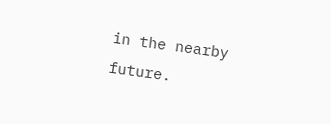in the nearby future.